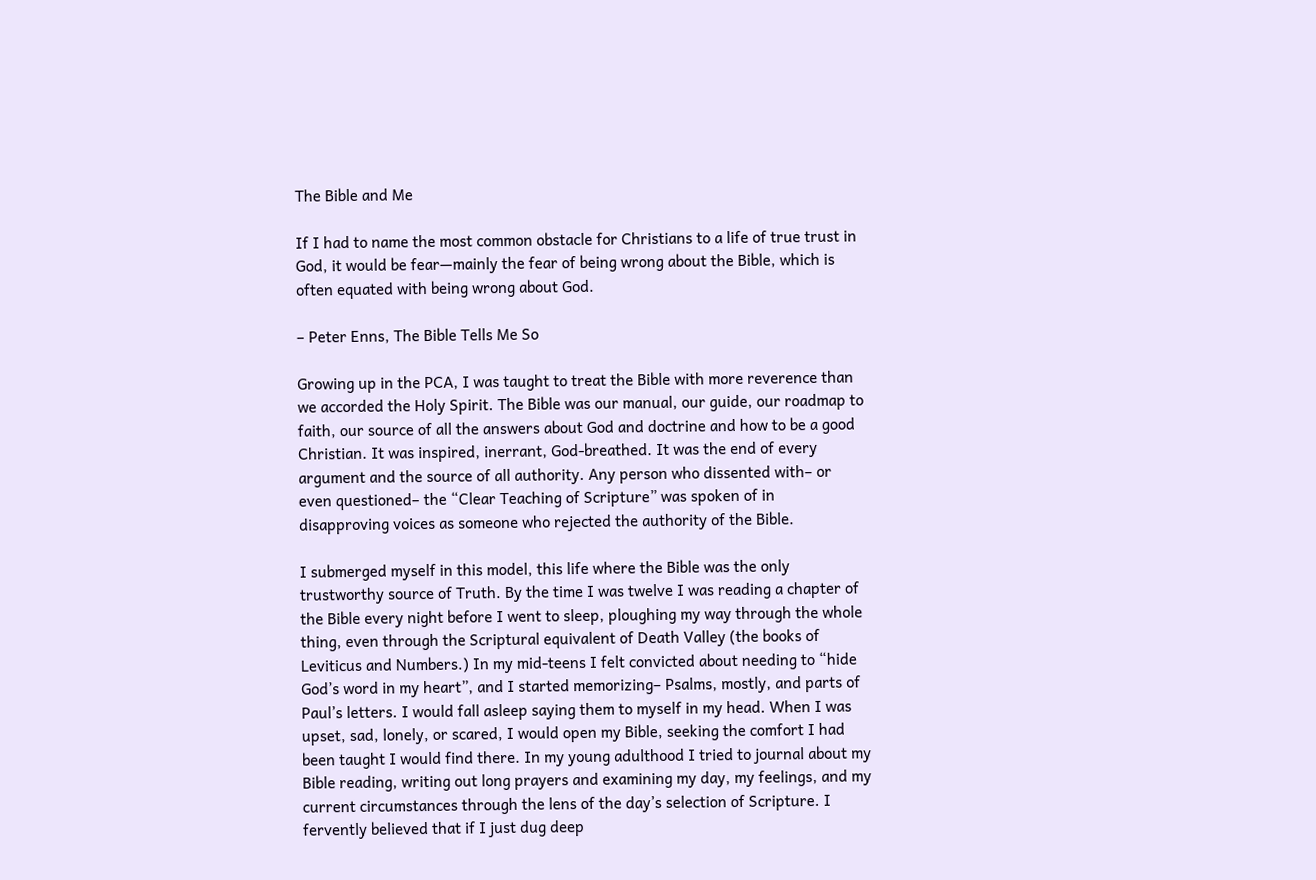The Bible and Me

If I had to name the most common obstacle for Christians to a life of true trust in God, it would be fear—mainly the fear of being wrong about the Bible, which is often equated with being wrong about God.

– Peter Enns, The Bible Tells Me So

Growing up in the PCA, I was taught to treat the Bible with more reverence than we accorded the Holy Spirit. The Bible was our manual, our guide, our roadmap to faith, our source of all the answers about God and doctrine and how to be a good Christian. It was inspired, inerrant, God-breathed. It was the end of every argument and the source of all authority. Any person who dissented with– or even questioned– the “Clear Teaching of Scripture” was spoken of in disapproving voices as someone who rejected the authority of the Bible.

I submerged myself in this model, this life where the Bible was the only trustworthy source of Truth. By the time I was twelve I was reading a chapter of the Bible every night before I went to sleep, ploughing my way through the whole thing, even through the Scriptural equivalent of Death Valley (the books of Leviticus and Numbers.) In my mid-teens I felt convicted about needing to “hide God’s word in my heart”, and I started memorizing– Psalms, mostly, and parts of Paul’s letters. I would fall asleep saying them to myself in my head. When I was upset, sad, lonely, or scared, I would open my Bible, seeking the comfort I had been taught I would find there. In my young adulthood I tried to journal about my Bible reading, writing out long prayers and examining my day, my feelings, and my current circumstances through the lens of the day’s selection of Scripture. I fervently believed that if I just dug deep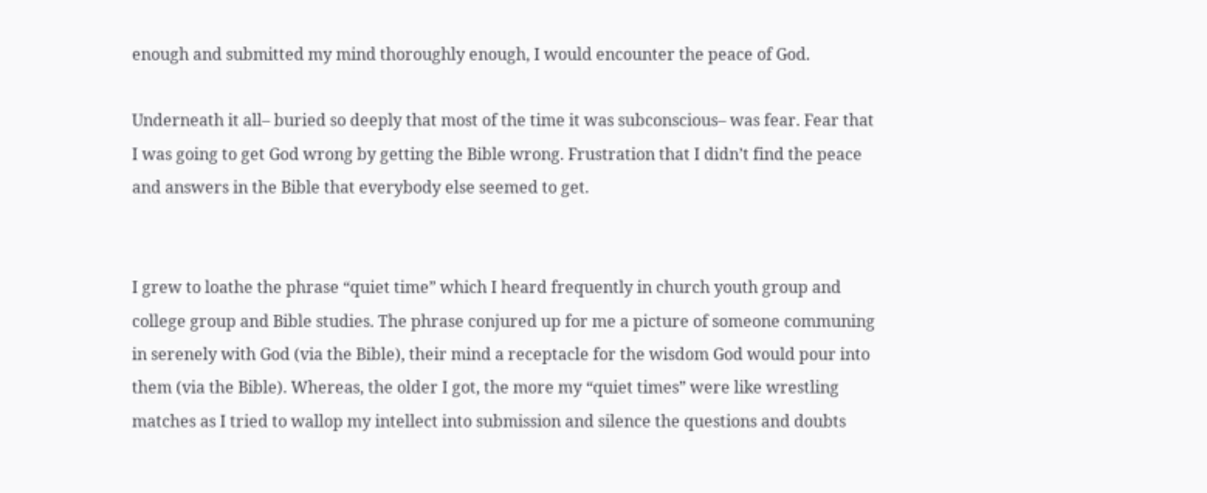enough and submitted my mind thoroughly enough, I would encounter the peace of God.

Underneath it all– buried so deeply that most of the time it was subconscious– was fear. Fear that I was going to get God wrong by getting the Bible wrong. Frustration that I didn’t find the peace and answers in the Bible that everybody else seemed to get.


I grew to loathe the phrase “quiet time” which I heard frequently in church youth group and college group and Bible studies. The phrase conjured up for me a picture of someone communing in serenely with God (via the Bible), their mind a receptacle for the wisdom God would pour into them (via the Bible). Whereas, the older I got, the more my “quiet times” were like wrestling matches as I tried to wallop my intellect into submission and silence the questions and doubts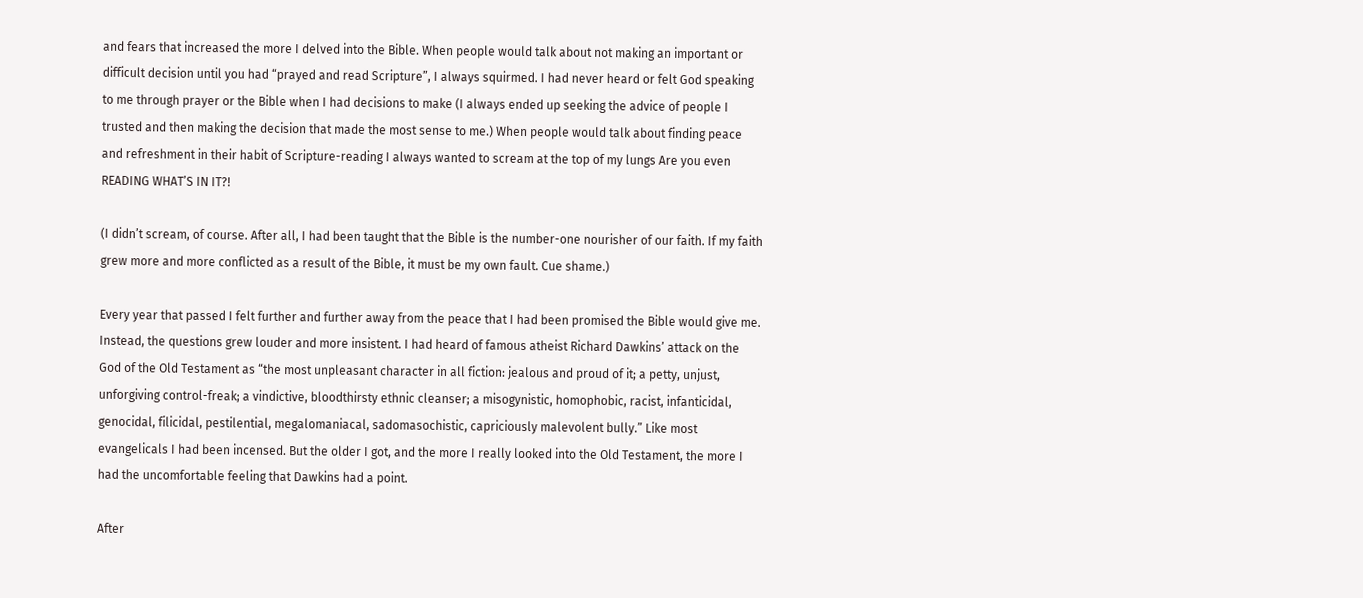and fears that increased the more I delved into the Bible. When people would talk about not making an important or difficult decision until you had “prayed and read Scripture”, I always squirmed. I had never heard or felt God speaking to me through prayer or the Bible when I had decisions to make (I always ended up seeking the advice of people I trusted and then making the decision that made the most sense to me.) When people would talk about finding peace and refreshment in their habit of Scripture-reading I always wanted to scream at the top of my lungs Are you even READING WHAT’S IN IT?!

(I didn’t scream, of course. After all, I had been taught that the Bible is the number-one nourisher of our faith. If my faith grew more and more conflicted as a result of the Bible, it must be my own fault. Cue shame.)

Every year that passed I felt further and further away from the peace that I had been promised the Bible would give me. Instead, the questions grew louder and more insistent. I had heard of famous atheist Richard Dawkins’ attack on the God of the Old Testament as “the most unpleasant character in all fiction: jealous and proud of it; a petty, unjust, unforgiving control-freak; a vindictive, bloodthirsty ethnic cleanser; a misogynistic, homophobic, racist, infanticidal, genocidal, filicidal, pestilential, megalomaniacal, sadomasochistic, capriciously malevolent bully.” Like most evangelicals I had been incensed. But the older I got, and the more I really looked into the Old Testament, the more I had the uncomfortable feeling that Dawkins had a point.

After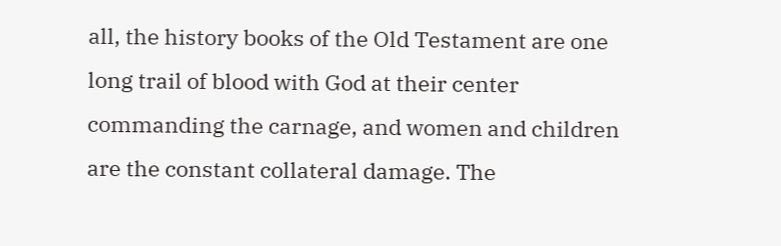all, the history books of the Old Testament are one long trail of blood with God at their center commanding the carnage, and women and children are the constant collateral damage. The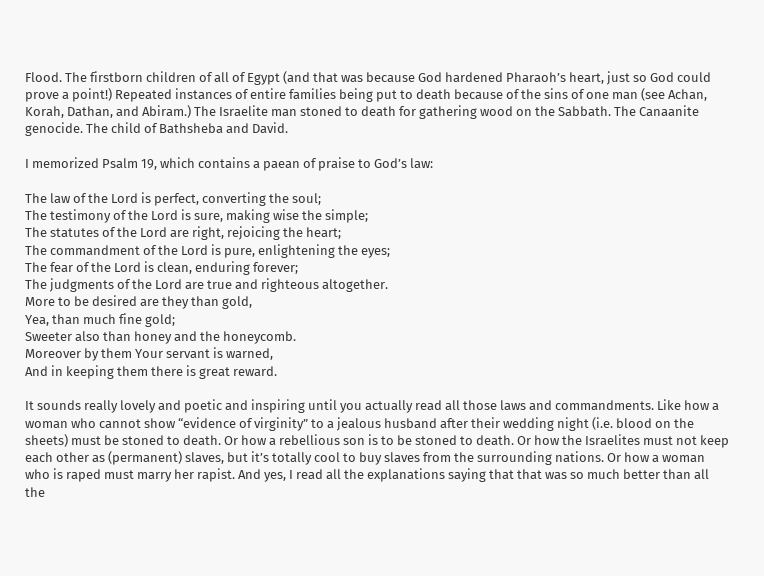Flood. The firstborn children of all of Egypt (and that was because God hardened Pharaoh’s heart, just so God could prove a point!) Repeated instances of entire families being put to death because of the sins of one man (see Achan, Korah, Dathan, and Abiram.) The Israelite man stoned to death for gathering wood on the Sabbath. The Canaanite genocide. The child of Bathsheba and David.

I memorized Psalm 19, which contains a paean of praise to God’s law:

The law of the Lord is perfect, converting the soul;
The testimony of the Lord is sure, making wise the simple;
The statutes of the Lord are right, rejoicing the heart;
The commandment of the Lord is pure, enlightening the eyes;
The fear of the Lord is clean, enduring forever;
The judgments of the Lord are true and righteous altogether.
More to be desired are they than gold,
Yea, than much fine gold;
Sweeter also than honey and the honeycomb.
Moreover by them Your servant is warned,
And in keeping them there is great reward.

It sounds really lovely and poetic and inspiring until you actually read all those laws and commandments. Like how a woman who cannot show “evidence of virginity” to a jealous husband after their wedding night (i.e. blood on the sheets) must be stoned to death. Or how a rebellious son is to be stoned to death. Or how the Israelites must not keep each other as (permanent) slaves, but it’s totally cool to buy slaves from the surrounding nations. Or how a woman who is raped must marry her rapist. And yes, I read all the explanations saying that that was so much better than all the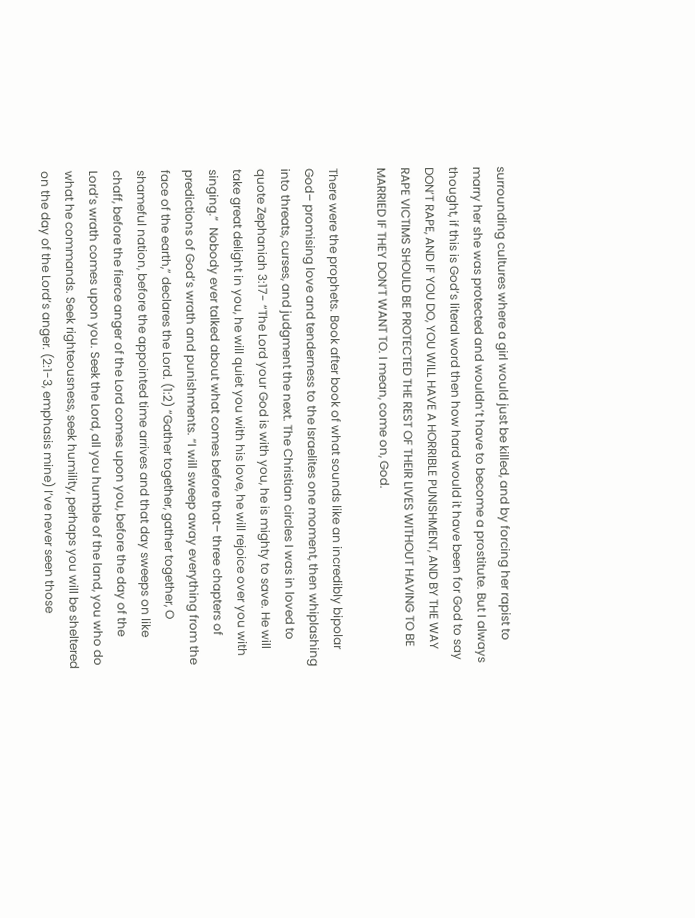surrounding cultures where a girl would just be killed, and by forcing her rapist to marry her she was protected and wouldn’t have to become a prostitute. But I always thought, if this is God’s literal word then how hard would it have been for God to say DON’T RAPE, AND IF YOU DO, YOU WILL HAVE A HORRIBLE PUNISHMENT, AND BY THE WAY RAPE VICTIMS SHOULD BE PROTECTED THE REST OF THEIR LIVES WITHOUT HAVING TO BE MARRIED IF THEY DON’T WANT TO. I mean, come on, God.

There were the prophets. Book after book of what sounds like an incredibly bipolar God– promising love and tenderness to the Israelites one moment, then whiplashing into threats, curses, and judgment the next. The Christian circles I was in loved to quote Zephaniah 3:17- “The Lord your God is with you, he is mighty to save. He will take great delight in you, he will quiet you with his love, he will rejoice over you with singing.”  Nobody ever talked about what comes before that– three chapters of predictions of God’s wrath and punishments. “I will sweep away everything from the face of the earth,” declares the Lord. (1:2) “Gather together, gather together, O shameful nation, before the appointed time arrives and that day sweeps on like chaff, before the fierce anger of the Lord comes upon you, before the day of the Lord’s wrath comes upon you. Seek the Lord, all you humble of the land, you who do what he commands. Seek righteousness, seek humility, perhaps you will be sheltered on the day of the Lord’s anger. (2:1-3, emphasis mine) I’ve never seen those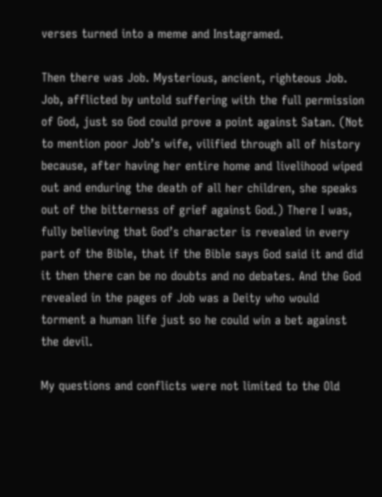verses turned into a meme and Instagramed.

Then there was Job. Mysterious, ancient, righteous Job. Job, afflicted by untold suffering with the full permission of God, just so God could prove a point against Satan. (Not to mention poor Job’s wife, vilified through all of history because, after having her entire home and livelihood wiped out and enduring the death of all her children, she speaks out of the bitterness of grief against God.) There I was, fully believing that God’s character is revealed in every part of the Bible, that if the Bible says God said it and did it then there can be no doubts and no debates. And the God revealed in the pages of Job was a Deity who would torment a human life just so he could win a bet against the devil.

My questions and conflicts were not limited to the Old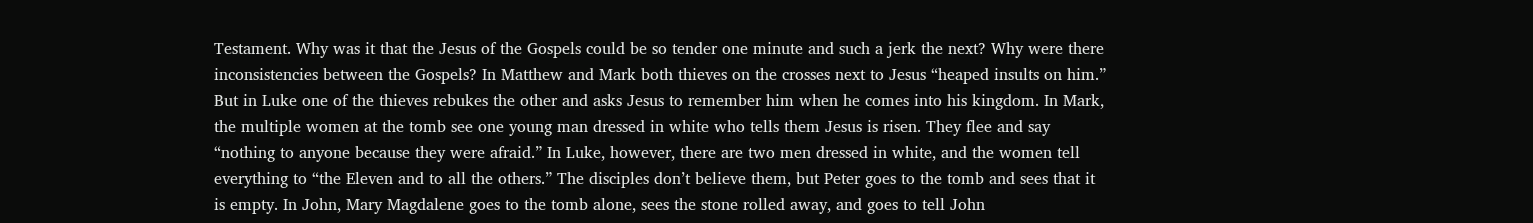Testament. Why was it that the Jesus of the Gospels could be so tender one minute and such a jerk the next? Why were there inconsistencies between the Gospels? In Matthew and Mark both thieves on the crosses next to Jesus “heaped insults on him.” But in Luke one of the thieves rebukes the other and asks Jesus to remember him when he comes into his kingdom. In Mark, the multiple women at the tomb see one young man dressed in white who tells them Jesus is risen. They flee and say “nothing to anyone because they were afraid.” In Luke, however, there are two men dressed in white, and the women tell everything to “the Eleven and to all the others.” The disciples don’t believe them, but Peter goes to the tomb and sees that it is empty. In John, Mary Magdalene goes to the tomb alone, sees the stone rolled away, and goes to tell John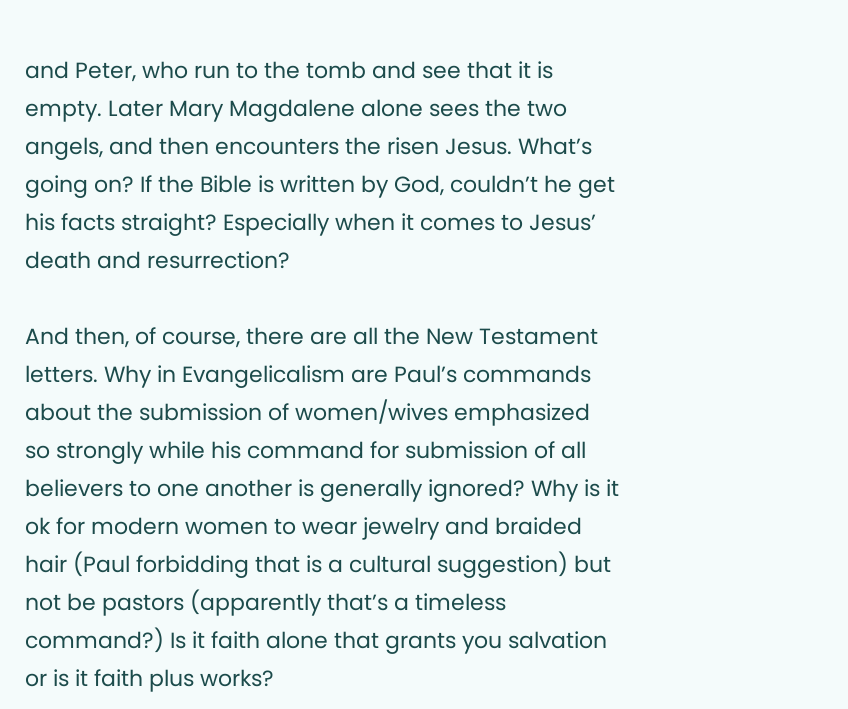and Peter, who run to the tomb and see that it is empty. Later Mary Magdalene alone sees the two angels, and then encounters the risen Jesus. What’s going on? If the Bible is written by God, couldn’t he get his facts straight? Especially when it comes to Jesus’ death and resurrection?

And then, of course, there are all the New Testament letters. Why in Evangelicalism are Paul’s commands about the submission of women/wives emphasized so strongly while his command for submission of all believers to one another is generally ignored? Why is it ok for modern women to wear jewelry and braided hair (Paul forbidding that is a cultural suggestion) but not be pastors (apparently that’s a timeless command?) Is it faith alone that grants you salvation or is it faith plus works?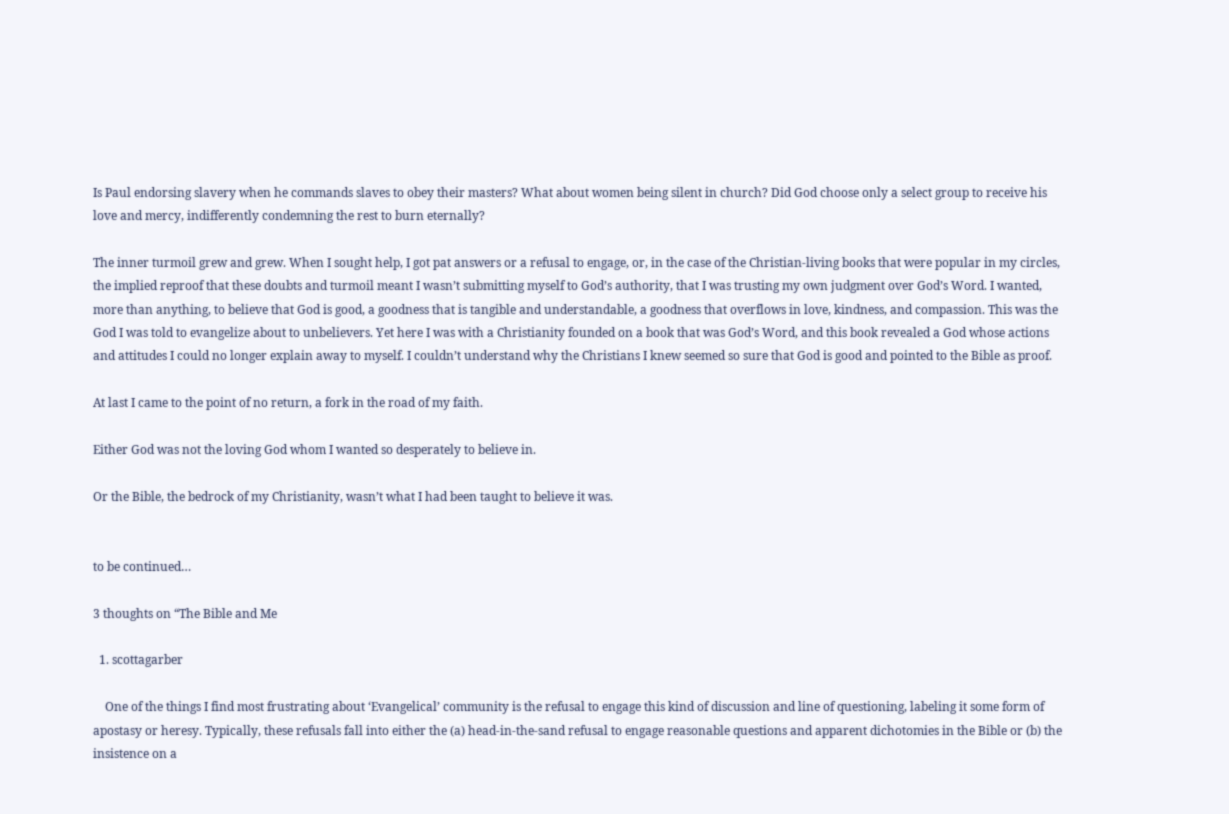Is Paul endorsing slavery when he commands slaves to obey their masters? What about women being silent in church? Did God choose only a select group to receive his love and mercy, indifferently condemning the rest to burn eternally?

The inner turmoil grew and grew. When I sought help, I got pat answers or a refusal to engage, or, in the case of the Christian-living books that were popular in my circles, the implied reproof that these doubts and turmoil meant I wasn’t submitting myself to God’s authority, that I was trusting my own judgment over God’s Word. I wanted, more than anything, to believe that God is good, a goodness that is tangible and understandable, a goodness that overflows in love, kindness, and compassion. This was the God I was told to evangelize about to unbelievers. Yet here I was with a Christianity founded on a book that was God’s Word, and this book revealed a God whose actions and attitudes I could no longer explain away to myself. I couldn’t understand why the Christians I knew seemed so sure that God is good and pointed to the Bible as proof.

At last I came to the point of no return, a fork in the road of my faith.

Either God was not the loving God whom I wanted so desperately to believe in.

Or the Bible, the bedrock of my Christianity, wasn’t what I had been taught to believe it was.


to be continued…

3 thoughts on “The Bible and Me

  1. scottagarber

    One of the things I find most frustrating about ‘Evangelical’ community is the refusal to engage this kind of discussion and line of questioning, labeling it some form of apostasy or heresy. Typically, these refusals fall into either the (a) head-in-the-sand refusal to engage reasonable questions and apparent dichotomies in the Bible or (b) the insistence on a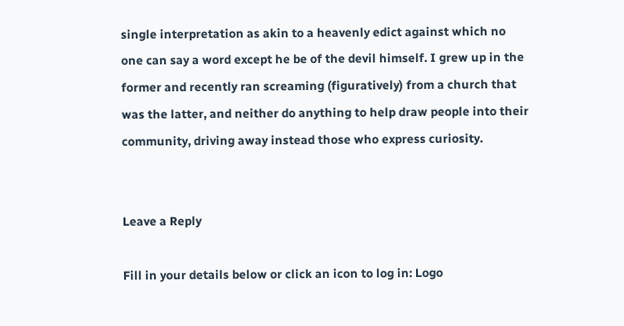single interpretation as akin to a heavenly edict against which no one can say a word except he be of the devil himself. I grew up in the former and recently ran screaming (figuratively) from a church that was the latter, and neither do anything to help draw people into their community, driving away instead those who express curiosity.


Leave a Reply

Fill in your details below or click an icon to log in: Logo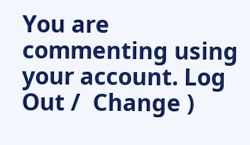You are commenting using your account. Log Out /  Change )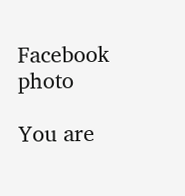Facebook photo

You are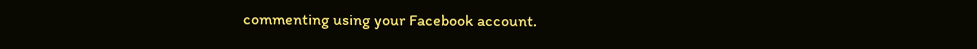commenting using your Facebook account.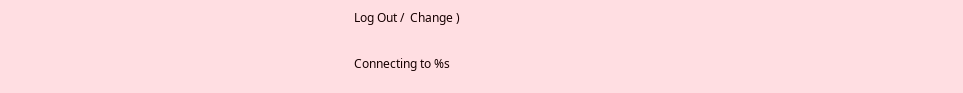Log Out /  Change )

Connecting to %s